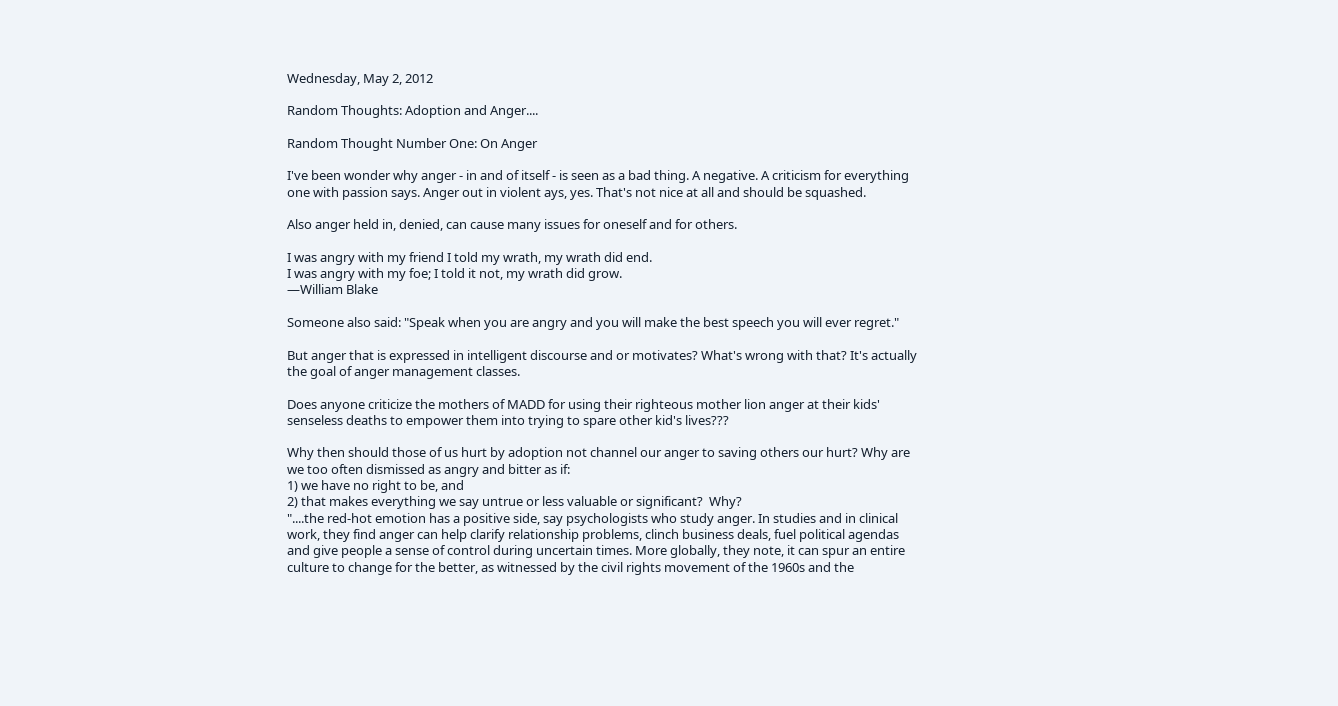Wednesday, May 2, 2012

Random Thoughts: Adoption and Anger....

Random Thought Number One: On Anger

I've been wonder why anger - in and of itself - is seen as a bad thing. A negative. A criticism for everything one with passion says. Anger out in violent ays, yes. That's not nice at all and should be squashed.

Also anger held in, denied, can cause many issues for oneself and for others.

I was angry with my friend I told my wrath, my wrath did end.
I was angry with my foe; I told it not, my wrath did grow.
—William Blake

Someone also said: "Speak when you are angry and you will make the best speech you will ever regret."

But anger that is expressed in intelligent discourse and or motivates? What's wrong with that? It's actually the goal of anger management classes.

Does anyone criticize the mothers of MADD for using their righteous mother lion anger at their kids' senseless deaths to empower them into trying to spare other kid's lives???

Why then should those of us hurt by adoption not channel our anger to saving others our hurt? Why are we too often dismissed as angry and bitter as if:
1) we have no right to be, and
2) that makes everything we say untrue or less valuable or significant?  Why?
"....the red-hot emotion has a positive side, say psychologists who study anger. In studies and in clinical work, they find anger can help clarify relationship problems, clinch business deals, fuel political agendas and give people a sense of control during uncertain times. More globally, they note, it can spur an entire culture to change for the better, as witnessed by the civil rights movement of the 1960s and the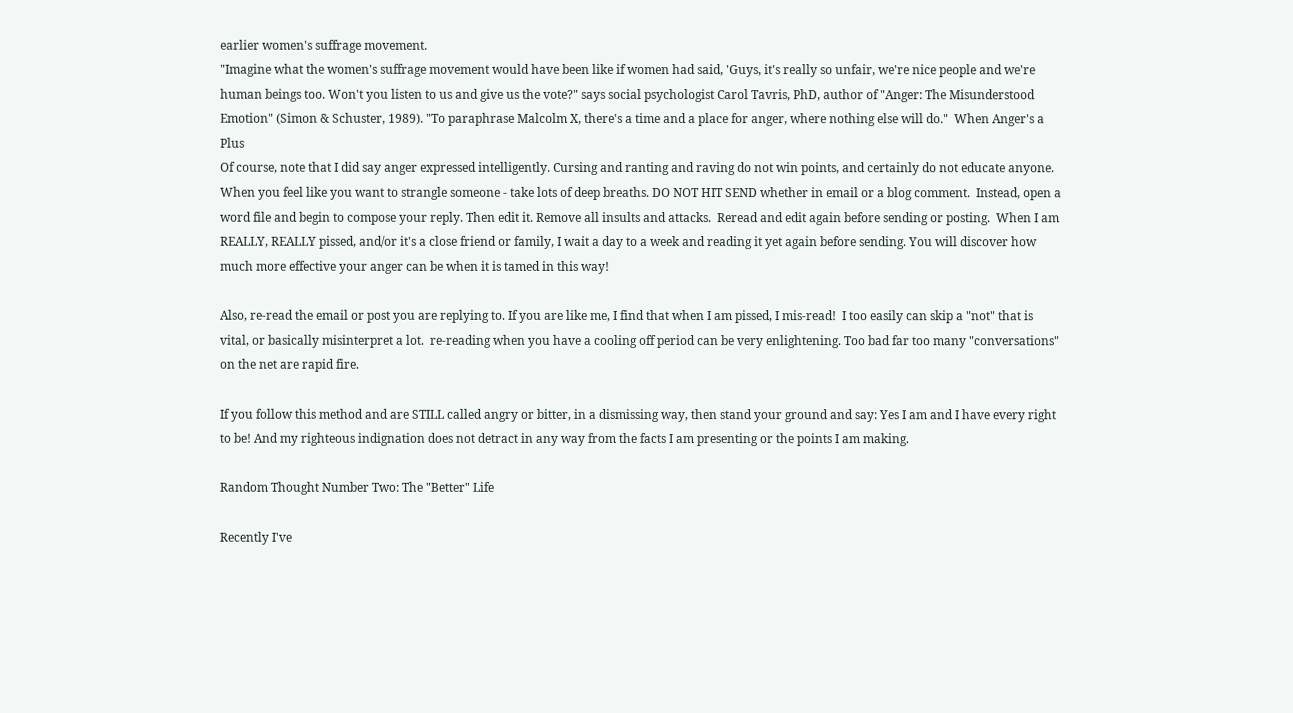earlier women's suffrage movement.
"Imagine what the women's suffrage movement would have been like if women had said, 'Guys, it's really so unfair, we're nice people and we're human beings too. Won't you listen to us and give us the vote?" says social psychologist Carol Tavris, PhD, author of "Anger: The Misunderstood Emotion" (Simon & Schuster, 1989). "To paraphrase Malcolm X, there's a time and a place for anger, where nothing else will do."  When Anger's a Plus
Of course, note that I did say anger expressed intelligently. Cursing and ranting and raving do not win points, and certainly do not educate anyone.  When you feel like you want to strangle someone - take lots of deep breaths. DO NOT HIT SEND whether in email or a blog comment.  Instead, open a word file and begin to compose your reply. Then edit it. Remove all insults and attacks.  Reread and edit again before sending or posting.  When I am REALLY, REALLY pissed, and/or it's a close friend or family, I wait a day to a week and reading it yet again before sending. You will discover how much more effective your anger can be when it is tamed in this way!

Also, re-read the email or post you are replying to. If you are like me, I find that when I am pissed, I mis-read!  I too easily can skip a "not" that is vital, or basically misinterpret a lot.  re-reading when you have a cooling off period can be very enlightening. Too bad far too many "conversations" on the net are rapid fire.

If you follow this method and are STILL called angry or bitter, in a dismissing way, then stand your ground and say: Yes I am and I have every right to be! And my righteous indignation does not detract in any way from the facts I am presenting or the points I am making.

Random Thought Number Two: The "Better" Life

Recently I've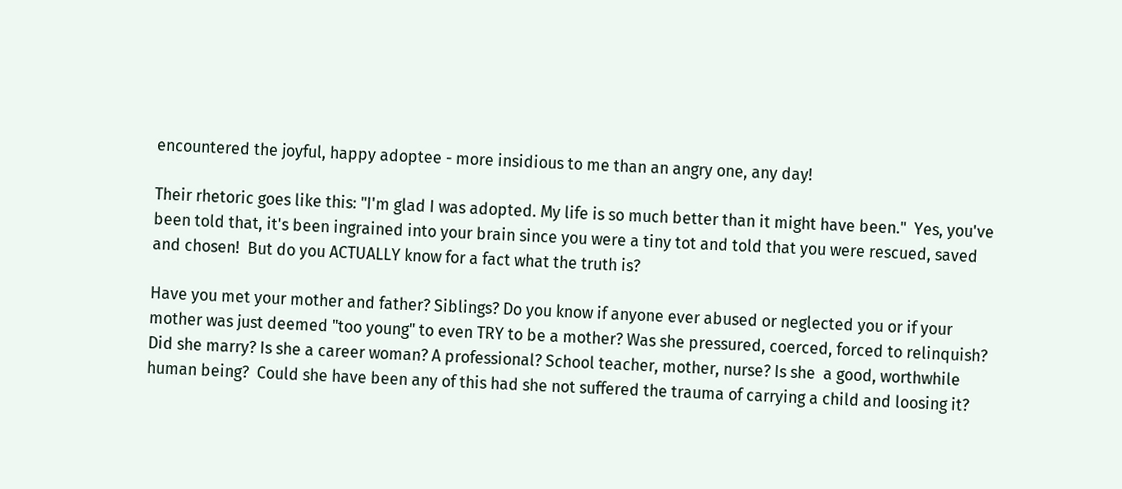encountered the joyful, happy adoptee - more insidious to me than an angry one, any day!

Their rhetoric goes like this: "I'm glad I was adopted. My life is so much better than it might have been."  Yes, you've been told that, it's been ingrained into your brain since you were a tiny tot and told that you were rescued, saved and chosen!  But do you ACTUALLY know for a fact what the truth is?

Have you met your mother and father? Siblings? Do you know if anyone ever abused or neglected you or if your mother was just deemed "too young" to even TRY to be a mother? Was she pressured, coerced, forced to relinquish? Did she marry? Is she a career woman? A professional? School teacher, mother, nurse? Is she  a good, worthwhile human being?  Could she have been any of this had she not suffered the trauma of carrying a child and loosing it?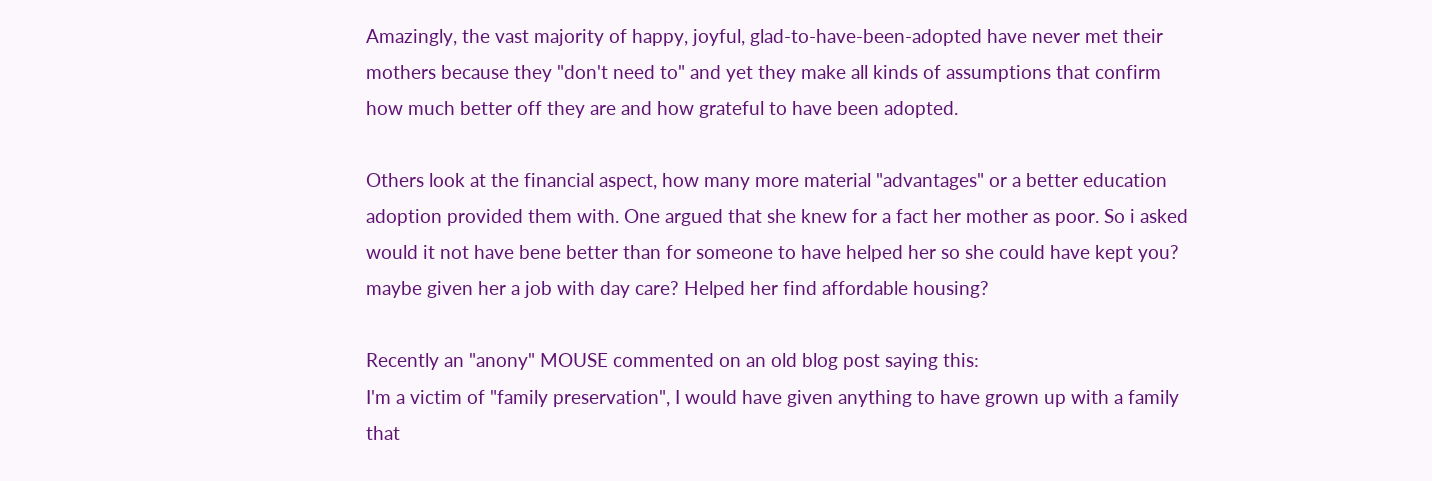Amazingly, the vast majority of happy, joyful, glad-to-have-been-adopted have never met their mothers because they "don't need to" and yet they make all kinds of assumptions that confirm how much better off they are and how grateful to have been adopted.

Others look at the financial aspect, how many more material "advantages" or a better education adoption provided them with. One argued that she knew for a fact her mother as poor. So i asked would it not have bene better than for someone to have helped her so she could have kept you? maybe given her a job with day care? Helped her find affordable housing?

Recently an "anony" MOUSE commented on an old blog post saying this:
I'm a victim of "family preservation", I would have given anything to have grown up with a family that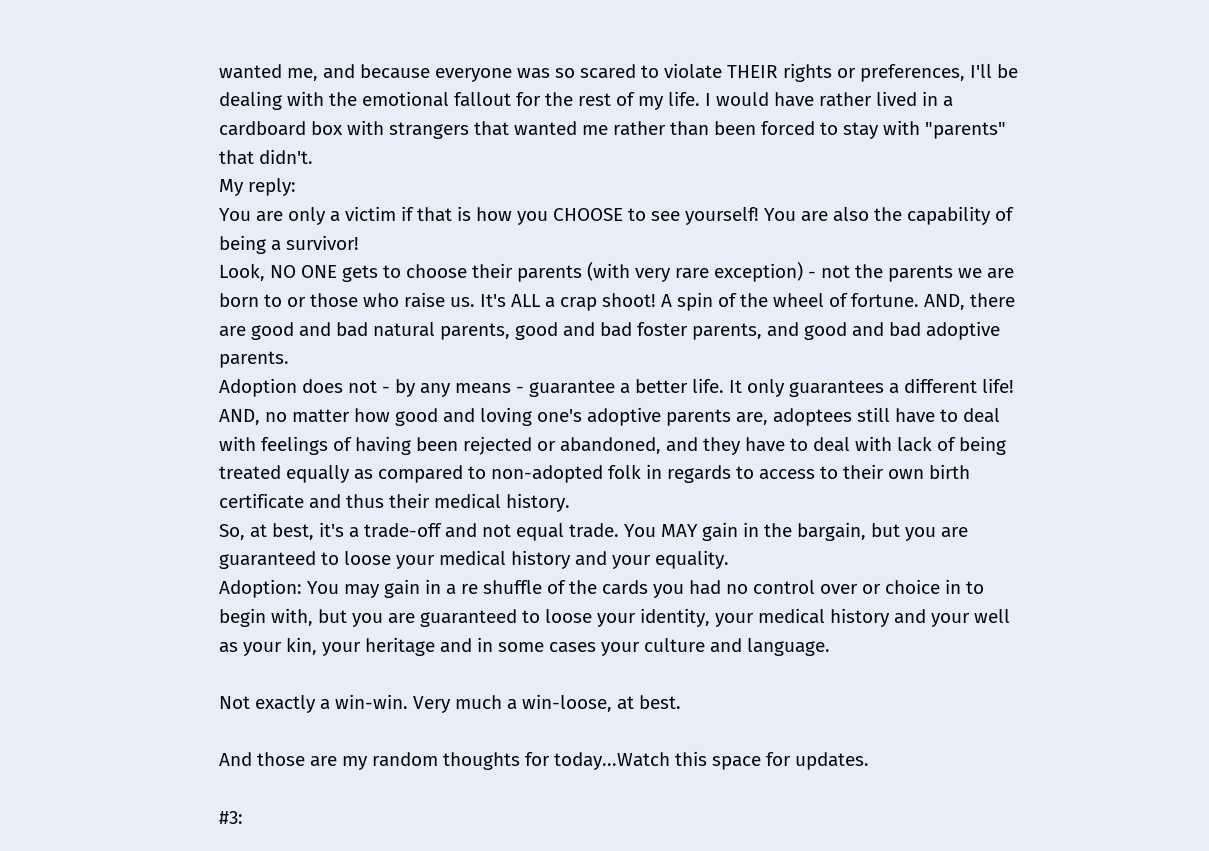wanted me, and because everyone was so scared to violate THEIR rights or preferences, I'll be dealing with the emotional fallout for the rest of my life. I would have rather lived in a cardboard box with strangers that wanted me rather than been forced to stay with "parents" that didn't.
My reply:
You are only a victim if that is how you CHOOSE to see yourself! You are also the capability of being a survivor!
Look, NO ONE gets to choose their parents (with very rare exception) - not the parents we are born to or those who raise us. It's ALL a crap shoot! A spin of the wheel of fortune. AND, there are good and bad natural parents, good and bad foster parents, and good and bad adoptive parents.
Adoption does not - by any means - guarantee a better life. It only guarantees a different life!
AND, no matter how good and loving one's adoptive parents are, adoptees still have to deal with feelings of having been rejected or abandoned, and they have to deal with lack of being treated equally as compared to non-adopted folk in regards to access to their own birth certificate and thus their medical history.
So, at best, it's a trade-off and not equal trade. You MAY gain in the bargain, but you are guaranteed to loose your medical history and your equality.
Adoption: You may gain in a re shuffle of the cards you had no control over or choice in to begin with, but you are guaranteed to loose your identity, your medical history and your well as your kin, your heritage and in some cases your culture and language.

Not exactly a win-win. Very much a win-loose, at best.

And those are my random thoughts for today...Watch this space for updates.

#3: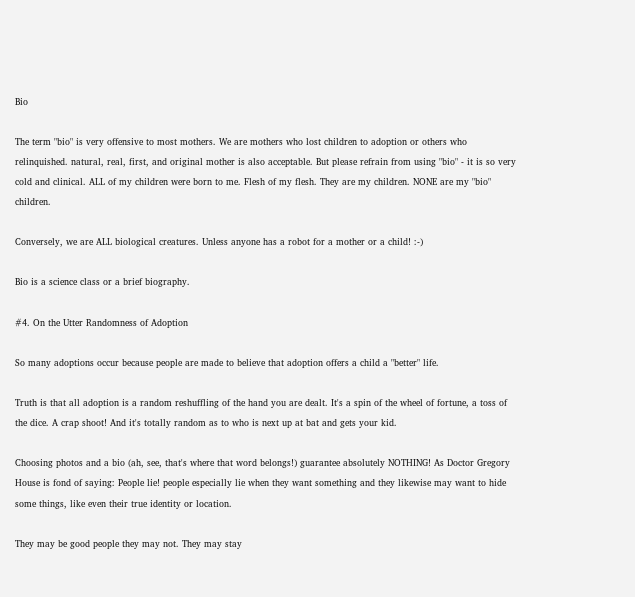Bio

The term "bio" is very offensive to most mothers. We are mothers who lost children to adoption or others who relinquished. natural, real, first, and original mother is also acceptable. But please refrain from using "bio" - it is so very cold and clinical. ALL of my children were born to me. Flesh of my flesh. They are my children. NONE are my "bio" children.

Conversely, we are ALL biological creatures. Unless anyone has a robot for a mother or a child! :-)

Bio is a science class or a brief biography.

#4. On the Utter Randomness of Adoption

So many adoptions occur because people are made to believe that adoption offers a child a "better" life.

Truth is that all adoption is a random reshuffling of the hand you are dealt. It's a spin of the wheel of fortune, a toss of the dice. A crap shoot! And it's totally random as to who is next up at bat and gets your kid.

Choosing photos and a bio (ah, see, that's where that word belongs!) guarantee absolutely NOTHING! As Doctor Gregory House is fond of saying: People lie! people especially lie when they want something and they likewise may want to hide some things, like even their true identity or location.

They may be good people they may not. They may stay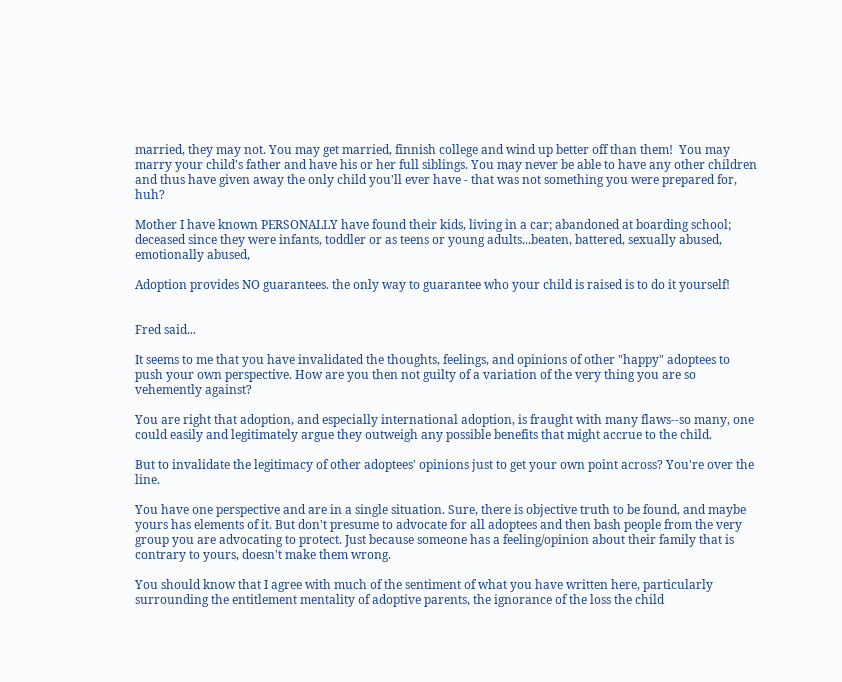married, they may not. You may get married, finnish college and wind up better off than them!  You may marry your child's father and have his or her full siblings. You may never be able to have any other children and thus have given away the only child you'll ever have - that was not something you were prepared for, huh?

Mother I have known PERSONALLY have found their kids, living in a car; abandoned at boarding school; deceased since they were infants, toddler or as teens or young adults...beaten, battered, sexually abused, emotionally abused,

Adoption provides NO guarantees. the only way to guarantee who your child is raised is to do it yourself!


Fred said...

It seems to me that you have invalidated the thoughts, feelings, and opinions of other "happy" adoptees to push your own perspective. How are you then not guilty of a variation of the very thing you are so vehemently against?

You are right that adoption, and especially international adoption, is fraught with many flaws--so many, one could easily and legitimately argue they outweigh any possible benefits that might accrue to the child.

But to invalidate the legitimacy of other adoptees' opinions just to get your own point across? You're over the line.

You have one perspective and are in a single situation. Sure, there is objective truth to be found, and maybe yours has elements of it. But don't presume to advocate for all adoptees and then bash people from the very group you are advocating to protect. Just because someone has a feeling/opinion about their family that is contrary to yours, doesn't make them wrong.

You should know that I agree with much of the sentiment of what you have written here, particularly surrounding the entitlement mentality of adoptive parents, the ignorance of the loss the child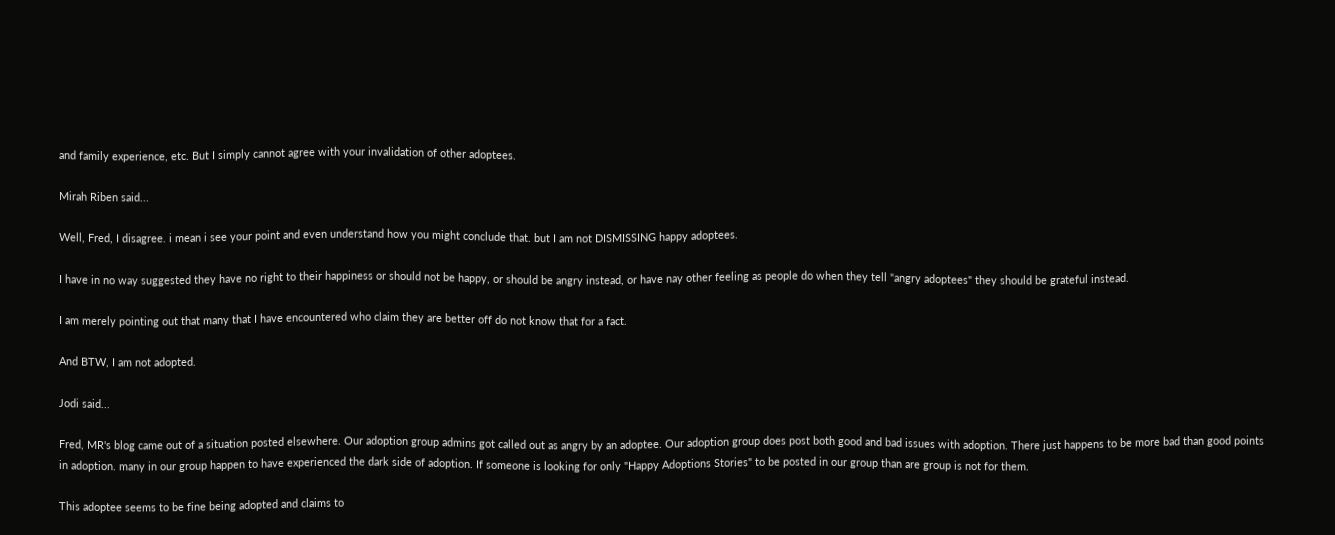and family experience, etc. But I simply cannot agree with your invalidation of other adoptees.

Mirah Riben said...

Well, Fred, I disagree. i mean i see your point and even understand how you might conclude that. but I am not DISMISSING happy adoptees.

I have in no way suggested they have no right to their happiness or should not be happy, or should be angry instead, or have nay other feeling as people do when they tell "angry adoptees" they should be grateful instead.

I am merely pointing out that many that I have encountered who claim they are better off do not know that for a fact.

And BTW, I am not adopted.

Jodi said...

Fred, MR's blog came out of a situation posted elsewhere. Our adoption group admins got called out as angry by an adoptee. Our adoption group does post both good and bad issues with adoption. There just happens to be more bad than good points in adoption. many in our group happen to have experienced the dark side of adoption. If someone is looking for only "Happy Adoptions Stories" to be posted in our group than are group is not for them.

This adoptee seems to be fine being adopted and claims to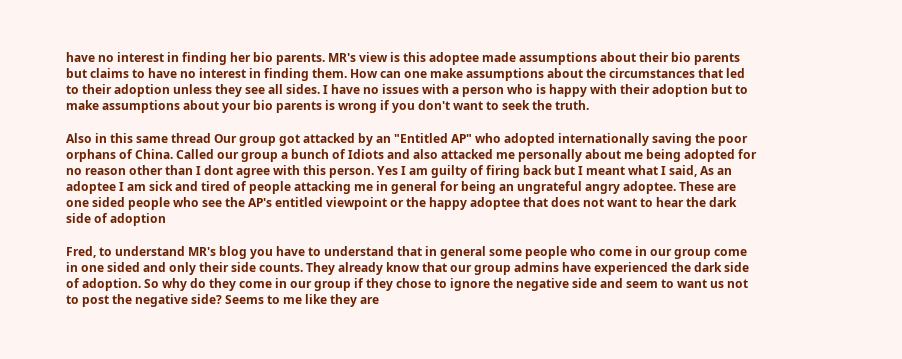have no interest in finding her bio parents. MR's view is this adoptee made assumptions about their bio parents but claims to have no interest in finding them. How can one make assumptions about the circumstances that led to their adoption unless they see all sides. I have no issues with a person who is happy with their adoption but to make assumptions about your bio parents is wrong if you don't want to seek the truth.

Also in this same thread Our group got attacked by an "Entitled AP" who adopted internationally saving the poor orphans of China. Called our group a bunch of Idiots and also attacked me personally about me being adopted for no reason other than I dont agree with this person. Yes I am guilty of firing back but I meant what I said, As an adoptee I am sick and tired of people attacking me in general for being an ungrateful angry adoptee. These are one sided people who see the AP's entitled viewpoint or the happy adoptee that does not want to hear the dark side of adoption

Fred, to understand MR's blog you have to understand that in general some people who come in our group come in one sided and only their side counts. They already know that our group admins have experienced the dark side of adoption. So why do they come in our group if they chose to ignore the negative side and seem to want us not to post the negative side? Seems to me like they are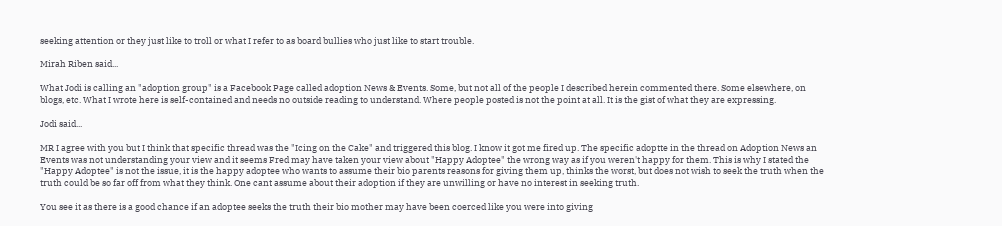seeking attention or they just like to troll or what I refer to as board bullies who just like to start trouble.

Mirah Riben said...

What Jodi is calling an "adoption group" is a Facebook Page called adoption News & Events. Some, but not all of the people I described herein commented there. Some elsewhere, on blogs, etc. What I wrote here is self-contained and needs no outside reading to understand. Where people posted is not the point at all. It is the gist of what they are expressing.

Jodi said...

MR I agree with you but I think that specific thread was the "Icing on the Cake" and triggered this blog. I know it got me fired up. The specific adoptte in the thread on Adoption News an Events was not understanding your view and it seems Fred may have taken your view about "Happy Adoptee" the wrong way as if you weren't happy for them. This is why I stated the "Happy Adoptee" is not the issue, it is the happy adoptee who wants to assume their bio parents reasons for giving them up, thinks the worst, but does not wish to seek the truth when the truth could be so far off from what they think. One cant assume about their adoption if they are unwilling or have no interest in seeking truth.

You see it as there is a good chance if an adoptee seeks the truth their bio mother may have been coerced like you were into giving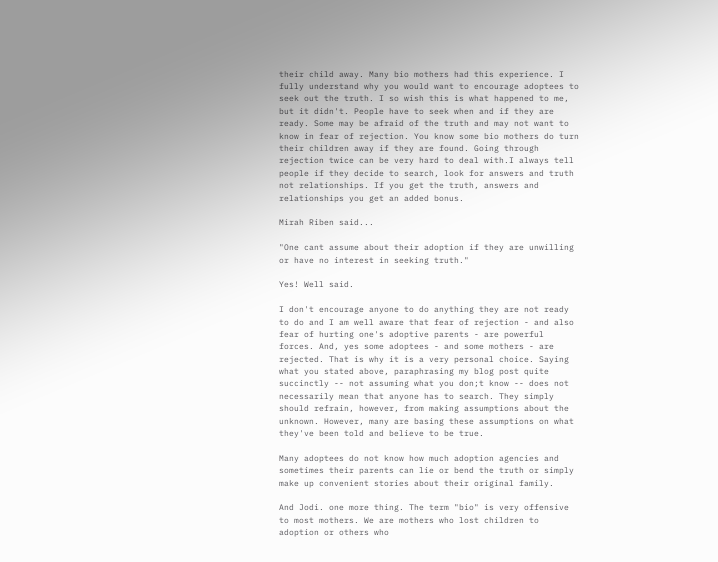their child away. Many bio mothers had this experience. I fully understand why you would want to encourage adoptees to seek out the truth. I so wish this is what happened to me, but it didn't. People have to seek when and if they are ready. Some may be afraid of the truth and may not want to know in fear of rejection. You know some bio mothers do turn their children away if they are found. Going through rejection twice can be very hard to deal with.I always tell people if they decide to search, look for answers and truth not relationships. If you get the truth, answers and relationships you get an added bonus.

Mirah Riben said...

"One cant assume about their adoption if they are unwilling or have no interest in seeking truth."

Yes! Well said.

I don't encourage anyone to do anything they are not ready to do and I am well aware that fear of rejection - and also fear of hurting one's adoptive parents - are powerful forces. And, yes some adoptees - and some mothers - are rejected. That is why it is a very personal choice. Saying what you stated above, paraphrasing my blog post quite succinctly -- not assuming what you don;t know -- does not necessarily mean that anyone has to search. They simply should refrain, however, from making assumptions about the unknown. However, many are basing these assumptions on what they've been told and believe to be true.

Many adoptees do not know how much adoption agencies and sometimes their parents can lie or bend the truth or simply make up convenient stories about their original family.

And Jodi. one more thing. The term "bio" is very offensive to most mothers. We are mothers who lost children to adoption or others who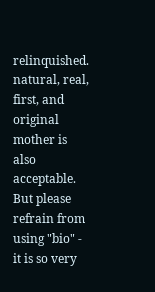relinquished. natural, real, first, and original mother is also acceptable. But please refrain from using "bio" - it is so very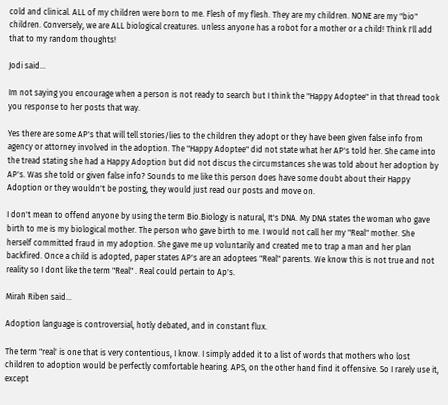cold and clinical. ALL of my children were born to me. Flesh of my flesh. They are my children. NONE are my "bio" children. Conversely, we are ALL biological creatures. unless anyone has a robot for a mother or a child! Think I'll add that to my random thoughts!

Jodi said...

Im not saying you encourage when a person is not ready to search but I think the "Happy Adoptee" in that thread took you response to her posts that way.

Yes there are some AP's that will tell stories/lies to the children they adopt or they have been given false info from agency or attorney involved in the adoption. The "Happy Adoptee" did not state what her AP's told her. She came into the tread stating she had a Happy Adoption but did not discus the circumstances she was told about her adoption by AP's. Was she told or given false info? Sounds to me like this person does have some doubt about their Happy Adoption or they wouldn't be posting, they would just read our posts and move on.

I don't mean to offend anyone by using the term Bio.Biology is natural, It's DNA. My DNA states the woman who gave birth to me is my biological mother. The person who gave birth to me. I would not call her my "Real" mother. She herself committed fraud in my adoption. She gave me up voluntarily and created me to trap a man and her plan backfired. Once a child is adopted, paper states AP's are an adoptees "Real" parents. We know this is not true and not reality so I dont like the term "Real" . Real could pertain to Ap's.

Mirah Riben said...

Adoption language is controversial, hotly debated, and in constant flux.

The term "real' is one that is very contentious, I know. I simply added it to a list of words that mothers who lost children to adoption would be perfectly comfortable hearing. APS, on the other hand find it offensive. So I rarely use it, except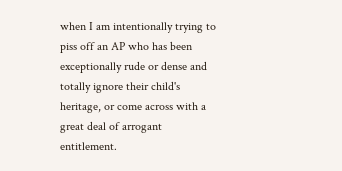when I am intentionally trying to piss off an AP who has been exceptionally rude or dense and totally ignore their child's heritage, or come across with a great deal of arrogant entitlement.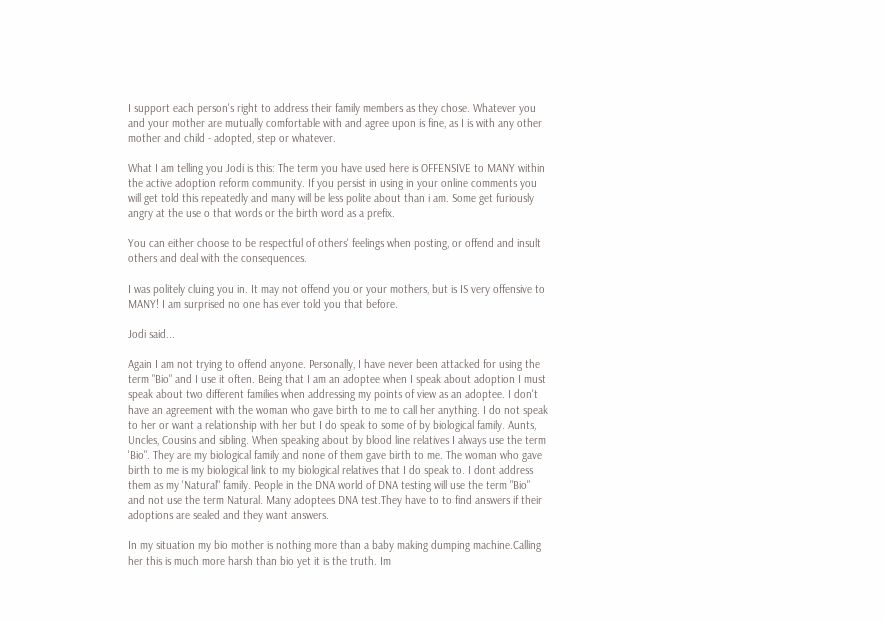I support each person's right to address their family members as they chose. Whatever you and your mother are mutually comfortable with and agree upon is fine, as I is with any other mother and child - adopted, step or whatever.

What I am telling you Jodi is this: The term you have used here is OFFENSIVE to MANY within the active adoption reform community. If you persist in using in your online comments you will get told this repeatedly and many will be less polite about than i am. Some get furiously angry at the use o that words or the birth word as a prefix.

You can either choose to be respectful of others' feelings when posting, or offend and insult others and deal with the consequences.

I was politely cluing you in. It may not offend you or your mothers, but is IS very offensive to MANY! I am surprised no one has ever told you that before.

Jodi said...

Again I am not trying to offend anyone. Personally, I have never been attacked for using the term "Bio" and I use it often. Being that I am an adoptee when I speak about adoption I must speak about two different families when addressing my points of view as an adoptee. I don't have an agreement with the woman who gave birth to me to call her anything. I do not speak to her or want a relationship with her but I do speak to some of by biological family. Aunts, Uncles, Cousins and sibling. When speaking about by blood line relatives I always use the term 'Bio". They are my biological family and none of them gave birth to me. The woman who gave birth to me is my biological link to my biological relatives that I do speak to. I dont address them as my 'Natural" family. People in the DNA world of DNA testing will use the term "Bio" and not use the term Natural. Many adoptees DNA test.They have to to find answers if their adoptions are sealed and they want answers.

In my situation my bio mother is nothing more than a baby making dumping machine.Calling her this is much more harsh than bio yet it is the truth. Im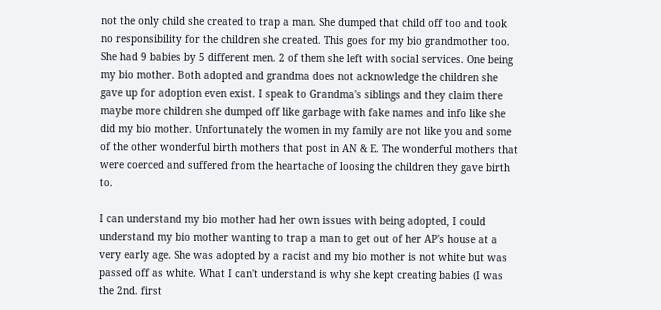not the only child she created to trap a man. She dumped that child off too and took no responsibility for the children she created. This goes for my bio grandmother too. She had 9 babies by 5 different men. 2 of them she left with social services. One being my bio mother. Both adopted and grandma does not acknowledge the children she gave up for adoption even exist. I speak to Grandma's siblings and they claim there maybe more children she dumped off like garbage with fake names and info like she did my bio mother. Unfortunately the women in my family are not like you and some of the other wonderful birth mothers that post in AN & E. The wonderful mothers that were coerced and suffered from the heartache of loosing the children they gave birth to.

I can understand my bio mother had her own issues with being adopted, I could understand my bio mother wanting to trap a man to get out of her AP's house at a very early age. She was adopted by a racist and my bio mother is not white but was passed off as white. What I can't understand is why she kept creating babies (I was the 2nd. first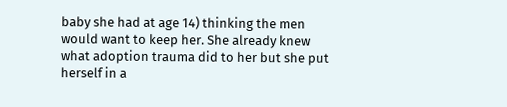baby she had at age 14) thinking the men would want to keep her. She already knew what adoption trauma did to her but she put herself in a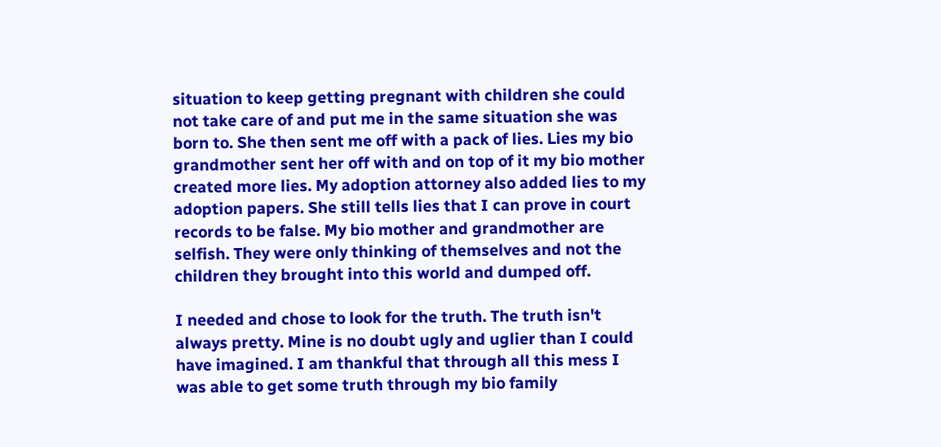situation to keep getting pregnant with children she could not take care of and put me in the same situation she was born to. She then sent me off with a pack of lies. Lies my bio grandmother sent her off with and on top of it my bio mother created more lies. My adoption attorney also added lies to my adoption papers. She still tells lies that I can prove in court records to be false. My bio mother and grandmother are selfish. They were only thinking of themselves and not the children they brought into this world and dumped off.

I needed and chose to look for the truth. The truth isn't always pretty. Mine is no doubt ugly and uglier than I could have imagined. I am thankful that through all this mess I was able to get some truth through my bio family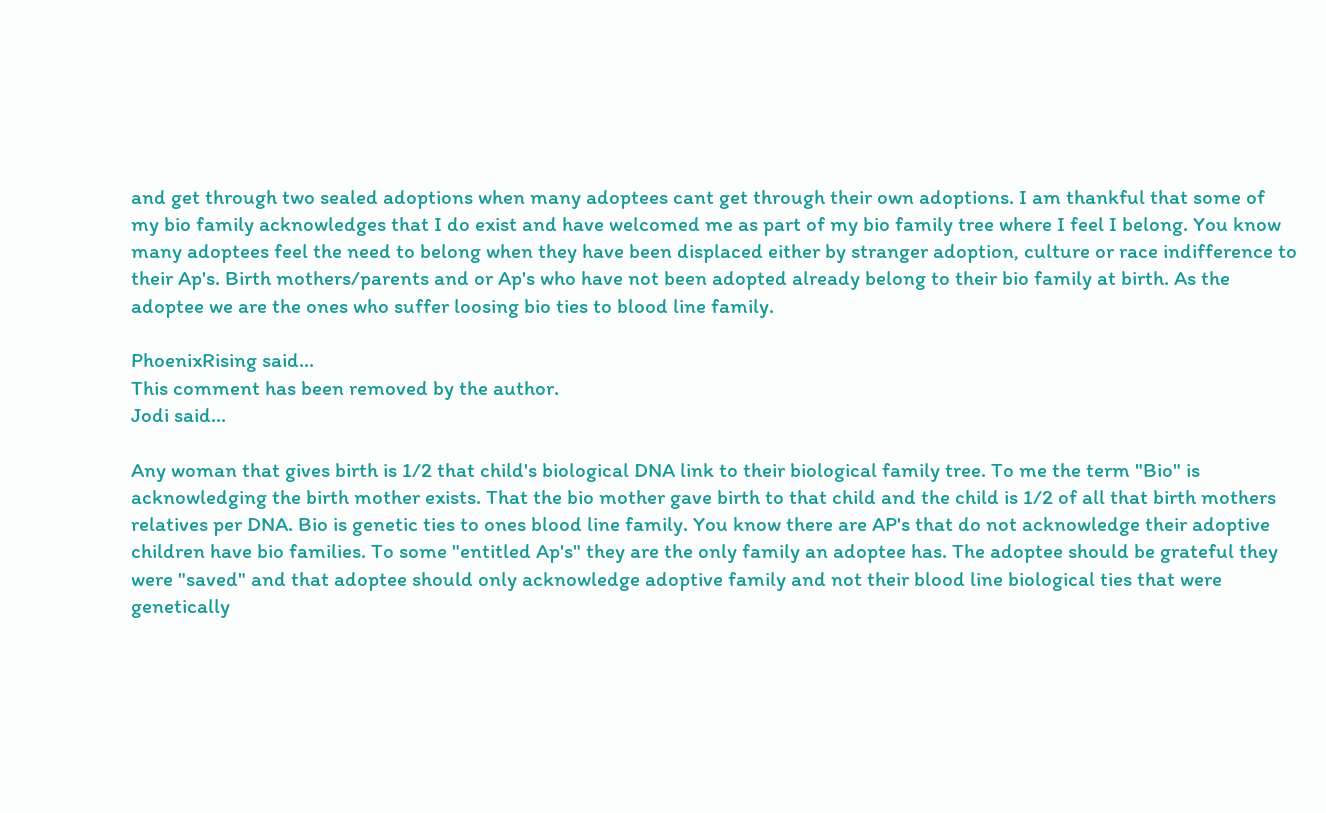and get through two sealed adoptions when many adoptees cant get through their own adoptions. I am thankful that some of my bio family acknowledges that I do exist and have welcomed me as part of my bio family tree where I feel I belong. You know many adoptees feel the need to belong when they have been displaced either by stranger adoption, culture or race indifference to their Ap's. Birth mothers/parents and or Ap's who have not been adopted already belong to their bio family at birth. As the adoptee we are the ones who suffer loosing bio ties to blood line family.

PhoenixRising said...
This comment has been removed by the author.
Jodi said...

Any woman that gives birth is 1/2 that child's biological DNA link to their biological family tree. To me the term "Bio" is acknowledging the birth mother exists. That the bio mother gave birth to that child and the child is 1/2 of all that birth mothers relatives per DNA. Bio is genetic ties to ones blood line family. You know there are AP's that do not acknowledge their adoptive children have bio families. To some "entitled Ap's" they are the only family an adoptee has. The adoptee should be grateful they were "saved" and that adoptee should only acknowledge adoptive family and not their blood line biological ties that were genetically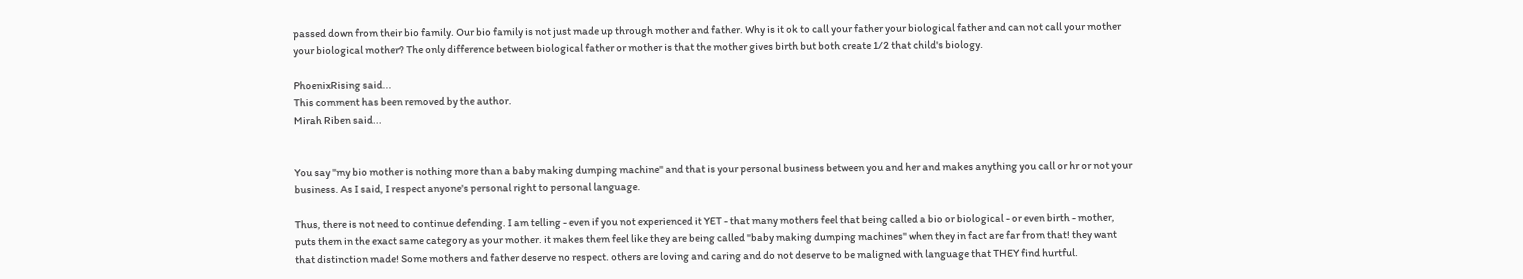passed down from their bio family. Our bio family is not just made up through mother and father. Why is it ok to call your father your biological father and can not call your mother your biological mother? The only difference between biological father or mother is that the mother gives birth but both create 1/2 that child's biology.

PhoenixRising said...
This comment has been removed by the author.
Mirah Riben said...


You say "my bio mother is nothing more than a baby making dumping machine" and that is your personal business between you and her and makes anything you call or hr or not your business. As I said, I respect anyone's personal right to personal language.

Thus, there is not need to continue defending. I am telling - even if you not experienced it YET - that many mothers feel that being called a bio or biological - or even birth - mother, puts them in the exact same category as your mother. it makes them feel like they are being called "baby making dumping machines" when they in fact are far from that! they want that distinction made! Some mothers and father deserve no respect. others are loving and caring and do not deserve to be maligned with language that THEY find hurtful.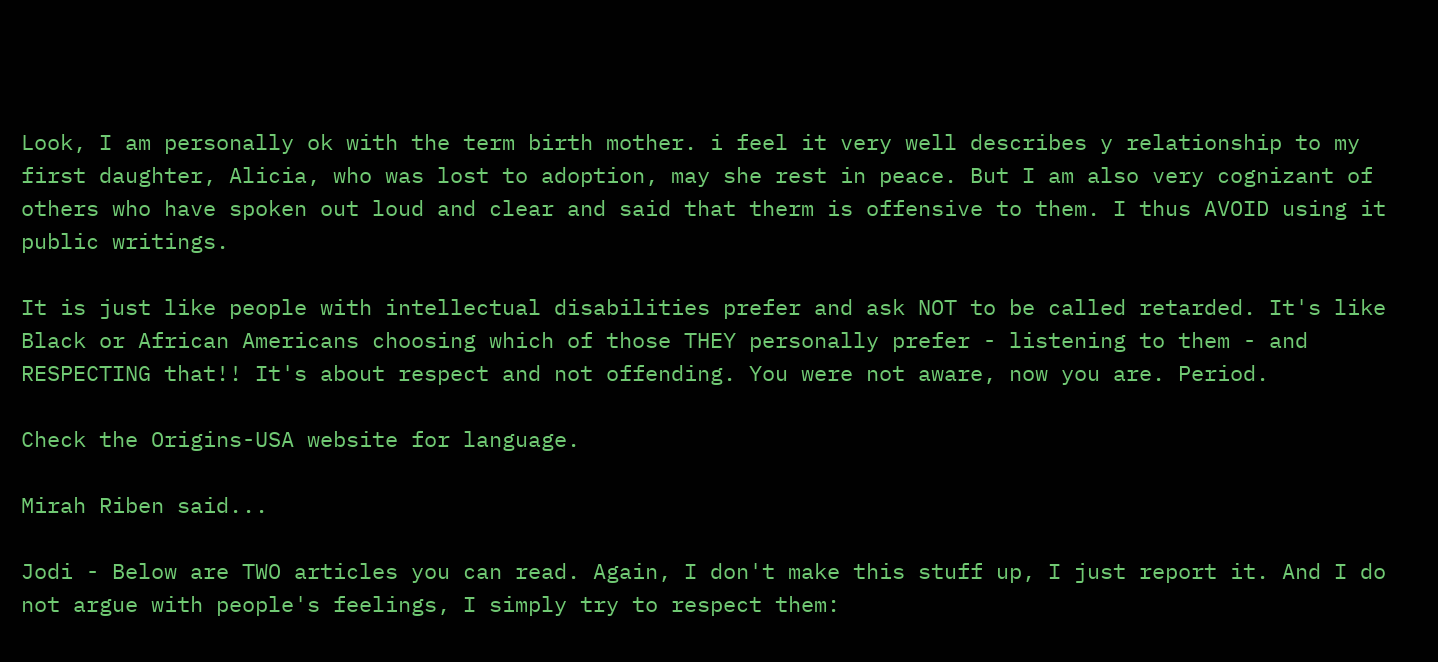Look, I am personally ok with the term birth mother. i feel it very well describes y relationship to my first daughter, Alicia, who was lost to adoption, may she rest in peace. But I am also very cognizant of others who have spoken out loud and clear and said that therm is offensive to them. I thus AVOID using it public writings.

It is just like people with intellectual disabilities prefer and ask NOT to be called retarded. It's like Black or African Americans choosing which of those THEY personally prefer - listening to them - and RESPECTING that!! It's about respect and not offending. You were not aware, now you are. Period.

Check the Origins-USA website for language.

Mirah Riben said...

Jodi - Below are TWO articles you can read. Again, I don't make this stuff up, I just report it. And I do not argue with people's feelings, I simply try to respect them: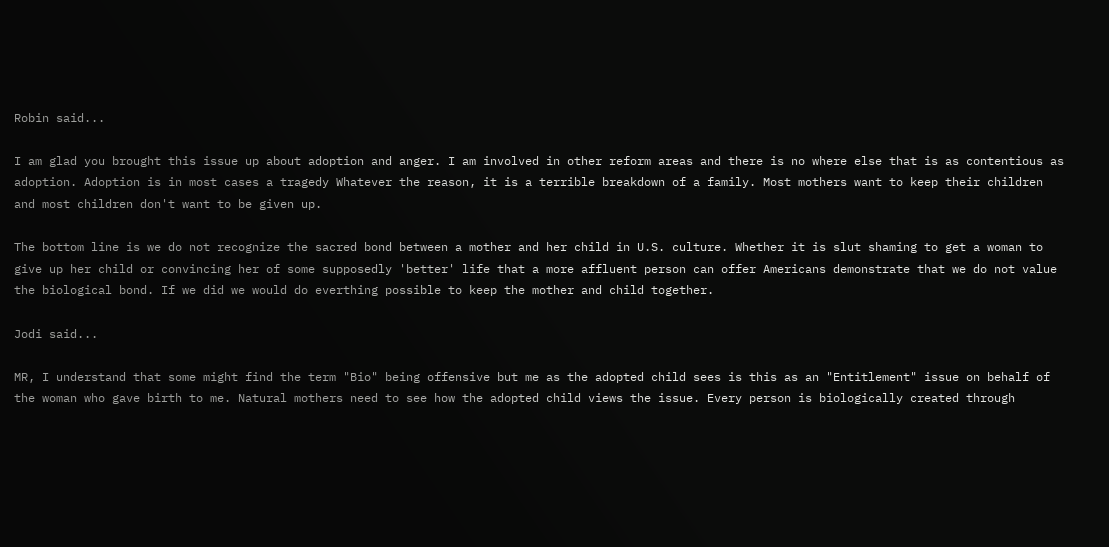Robin said...

I am glad you brought this issue up about adoption and anger. I am involved in other reform areas and there is no where else that is as contentious as adoption. Adoption is in most cases a tragedy Whatever the reason, it is a terrible breakdown of a family. Most mothers want to keep their children and most children don't want to be given up.

The bottom line is we do not recognize the sacred bond between a mother and her child in U.S. culture. Whether it is slut shaming to get a woman to give up her child or convincing her of some supposedly 'better' life that a more affluent person can offer Americans demonstrate that we do not value the biological bond. If we did we would do everthing possible to keep the mother and child together.

Jodi said...

MR, I understand that some might find the term "Bio" being offensive but me as the adopted child sees is this as an "Entitlement" issue on behalf of the woman who gave birth to me. Natural mothers need to see how the adopted child views the issue. Every person is biologically created through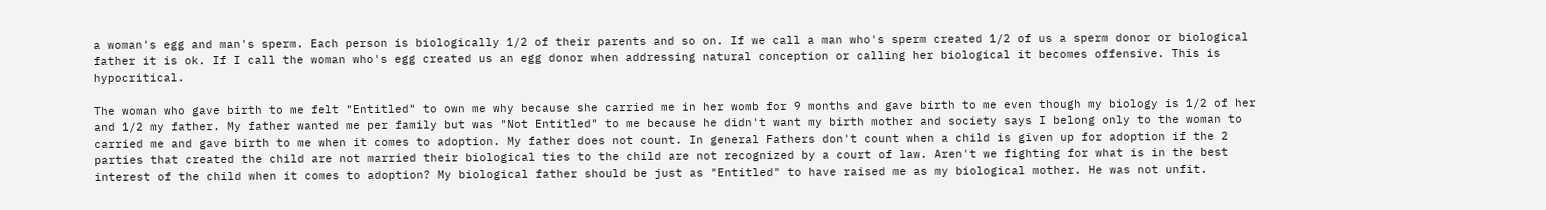a woman's egg and man's sperm. Each person is biologically 1/2 of their parents and so on. If we call a man who's sperm created 1/2 of us a sperm donor or biological father it is ok. If I call the woman who's egg created us an egg donor when addressing natural conception or calling her biological it becomes offensive. This is hypocritical.

The woman who gave birth to me felt "Entitled" to own me why because she carried me in her womb for 9 months and gave birth to me even though my biology is 1/2 of her and 1/2 my father. My father wanted me per family but was "Not Entitled" to me because he didn't want my birth mother and society says I belong only to the woman to carried me and gave birth to me when it comes to adoption. My father does not count. In general Fathers don't count when a child is given up for adoption if the 2 parties that created the child are not married their biological ties to the child are not recognized by a court of law. Aren't we fighting for what is in the best interest of the child when it comes to adoption? My biological father should be just as "Entitled" to have raised me as my biological mother. He was not unfit.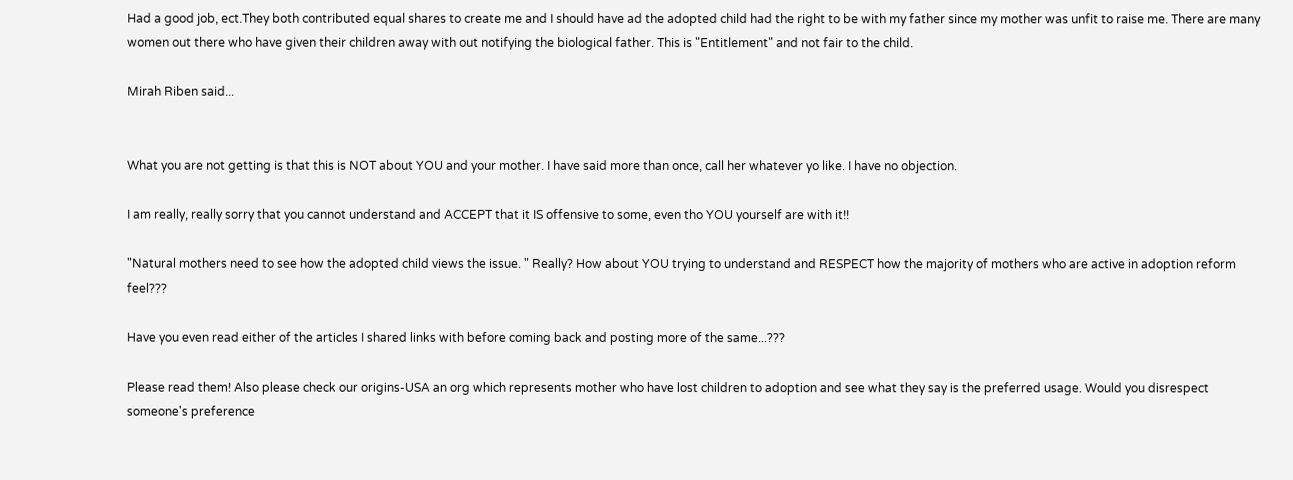Had a good job, ect.They both contributed equal shares to create me and I should have ad the adopted child had the right to be with my father since my mother was unfit to raise me. There are many women out there who have given their children away with out notifying the biological father. This is "Entitlement" and not fair to the child.

Mirah Riben said...


What you are not getting is that this is NOT about YOU and your mother. I have said more than once, call her whatever yo like. I have no objection.

I am really, really sorry that you cannot understand and ACCEPT that it IS offensive to some, even tho YOU yourself are with it!!

"Natural mothers need to see how the adopted child views the issue. " Really? How about YOU trying to understand and RESPECT how the majority of mothers who are active in adoption reform feel???

Have you even read either of the articles I shared links with before coming back and posting more of the same...???

Please read them! Also please check our origins-USA an org which represents mother who have lost children to adoption and see what they say is the preferred usage. Would you disrespect someone's preference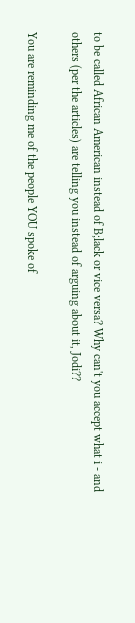to be called African American instead of B;lack or vice versa? Why can't you accept what i - and others (per the articles) are telling you instead of arguing about it, Jodi??

You are reminding me of the people YOU spoke of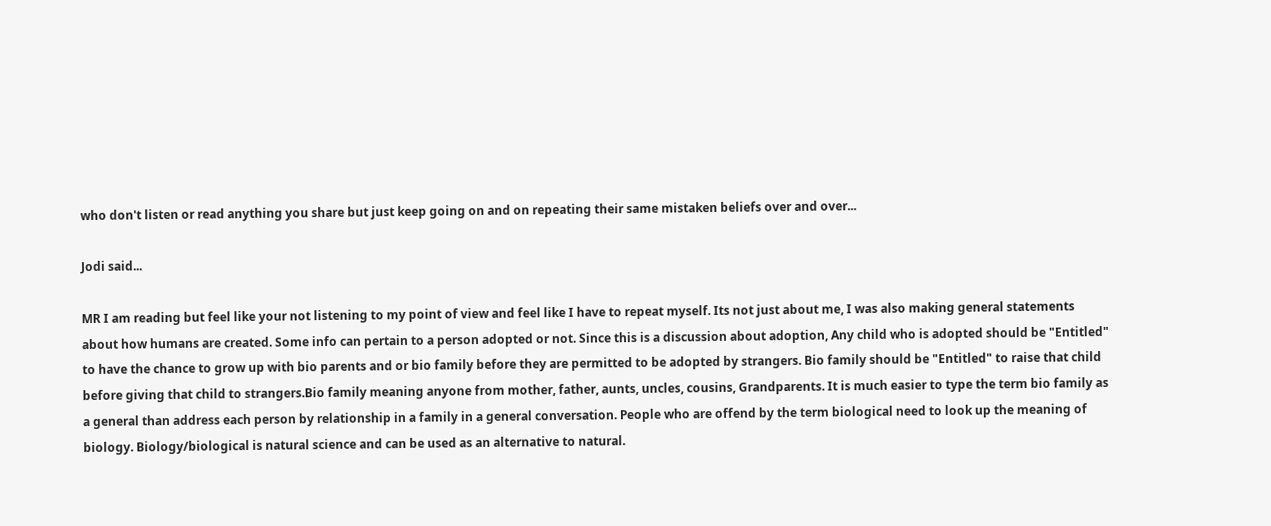who don't listen or read anything you share but just keep going on and on repeating their same mistaken beliefs over and over...

Jodi said...

MR I am reading but feel like your not listening to my point of view and feel like I have to repeat myself. Its not just about me, I was also making general statements about how humans are created. Some info can pertain to a person adopted or not. Since this is a discussion about adoption, Any child who is adopted should be "Entitled" to have the chance to grow up with bio parents and or bio family before they are permitted to be adopted by strangers. Bio family should be "Entitled" to raise that child before giving that child to strangers.Bio family meaning anyone from mother, father, aunts, uncles, cousins, Grandparents. It is much easier to type the term bio family as a general than address each person by relationship in a family in a general conversation. People who are offend by the term biological need to look up the meaning of biology. Biology/biological is natural science and can be used as an alternative to natural.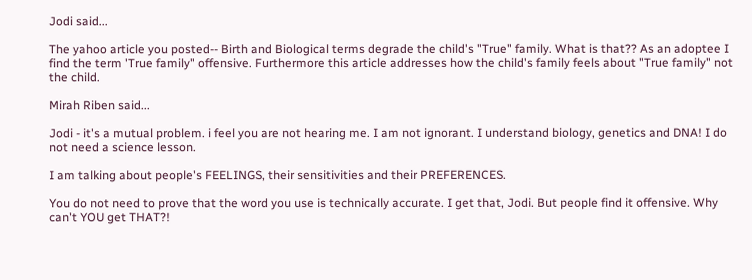Jodi said...

The yahoo article you posted-- Birth and Biological terms degrade the child's "True" family. What is that?? As an adoptee I find the term 'True family" offensive. Furthermore this article addresses how the child's family feels about "True family" not the child.

Mirah Riben said...

Jodi - it's a mutual problem. i feel you are not hearing me. I am not ignorant. I understand biology, genetics and DNA! I do not need a science lesson.

I am talking about people's FEELINGS, their sensitivities and their PREFERENCES.

You do not need to prove that the word you use is technically accurate. I get that, Jodi. But people find it offensive. Why can't YOU get THAT?!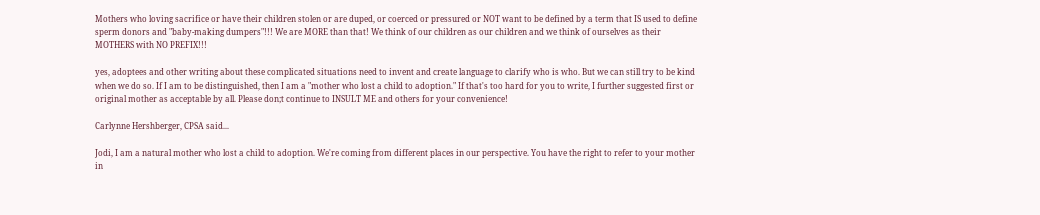Mothers who loving sacrifice or have their children stolen or are duped, or coerced or pressured or NOT want to be defined by a term that IS used to define sperm donors and "baby-making dumpers"!!! We are MORE than that! We think of our children as our children and we think of ourselves as their MOTHERS with NO PREFIX!!!

yes, adoptees and other writing about these complicated situations need to invent and create language to clarify who is who. But we can still try to be kind when we do so. If I am to be distinguished, then I am a "mother who lost a child to adoption." If that's too hard for you to write, I further suggested first or original mother as acceptable by all. Please don;t continue to INSULT ME and others for your convenience!

Carlynne Hershberger, CPSA said...

Jodi, I am a natural mother who lost a child to adoption. We're coming from different places in our perspective. You have the right to refer to your mother in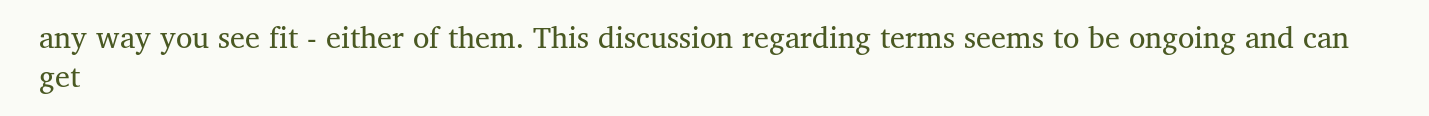any way you see fit - either of them. This discussion regarding terms seems to be ongoing and can get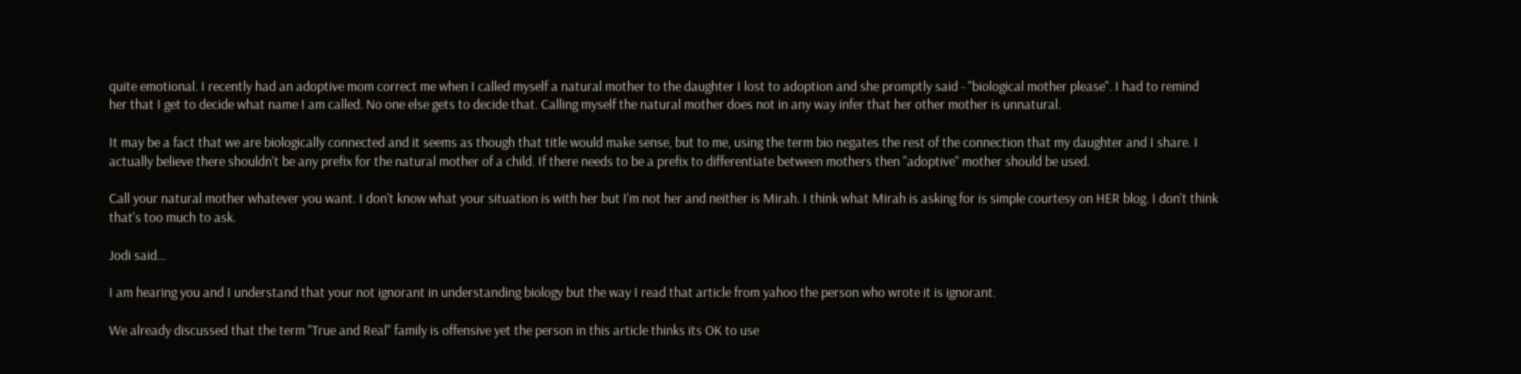quite emotional. I recently had an adoptive mom correct me when I called myself a natural mother to the daughter I lost to adoption and she promptly said - "biological mother please". I had to remind her that I get to decide what name I am called. No one else gets to decide that. Calling myself the natural mother does not in any way infer that her other mother is unnatural.

It may be a fact that we are biologically connected and it seems as though that title would make sense, but to me, using the term bio negates the rest of the connection that my daughter and I share. I actually believe there shouldn't be any prefix for the natural mother of a child. If there needs to be a prefix to differentiate between mothers then "adoptive" mother should be used.

Call your natural mother whatever you want. I don't know what your situation is with her but I'm not her and neither is Mirah. I think what Mirah is asking for is simple courtesy on HER blog. I don't think that's too much to ask.

Jodi said...

I am hearing you and I understand that your not ignorant in understanding biology but the way I read that article from yahoo the person who wrote it is ignorant.

We already discussed that the term "True and Real" family is offensive yet the person in this article thinks its OK to use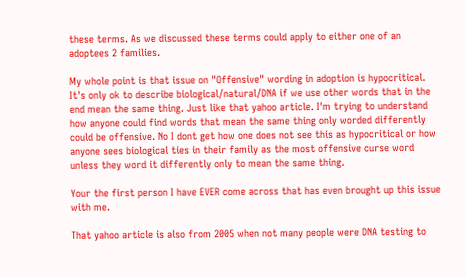these terms. As we discussed these terms could apply to either one of an adoptees 2 families.

My whole point is that issue on "Offensive" wording in adoption is hypocritical. It's only ok to describe biological/natural/DNA if we use other words that in the end mean the same thing. Just like that yahoo article. I'm trying to understand how anyone could find words that mean the same thing only worded differently could be offensive. No I dont get how one does not see this as hypocritical or how anyone sees biological ties in their family as the most offensive curse word unless they word it differently only to mean the same thing.

Your the first person I have EVER come across that has even brought up this issue with me.

That yahoo article is also from 2005 when not many people were DNA testing to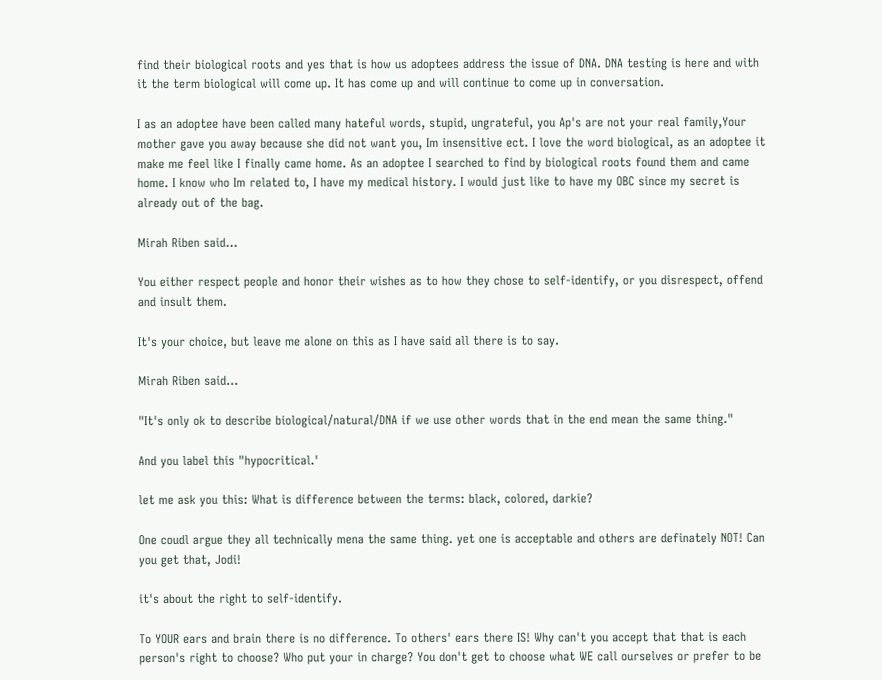find their biological roots and yes that is how us adoptees address the issue of DNA. DNA testing is here and with it the term biological will come up. It has come up and will continue to come up in conversation.

I as an adoptee have been called many hateful words, stupid, ungrateful, you Ap's are not your real family,Your mother gave you away because she did not want you, Im insensitive ect. I love the word biological, as an adoptee it make me feel like I finally came home. As an adoptee I searched to find by biological roots found them and came home. I know who Im related to, I have my medical history. I would just like to have my OBC since my secret is already out of the bag.

Mirah Riben said...

You either respect people and honor their wishes as to how they chose to self-identify, or you disrespect, offend and insult them.

It's your choice, but leave me alone on this as I have said all there is to say.

Mirah Riben said...

"It's only ok to describe biological/natural/DNA if we use other words that in the end mean the same thing."

And you label this "hypocritical.'

let me ask you this: What is difference between the terms: black, colored, darkie?

One coudl argue they all technically mena the same thing. yet one is acceptable and others are definately NOT! Can you get that, Jodi!

it's about the right to self-identify.

To YOUR ears and brain there is no difference. To others' ears there IS! Why can't you accept that that is each person's right to choose? Who put your in charge? You don't get to choose what WE call ourselves or prefer to be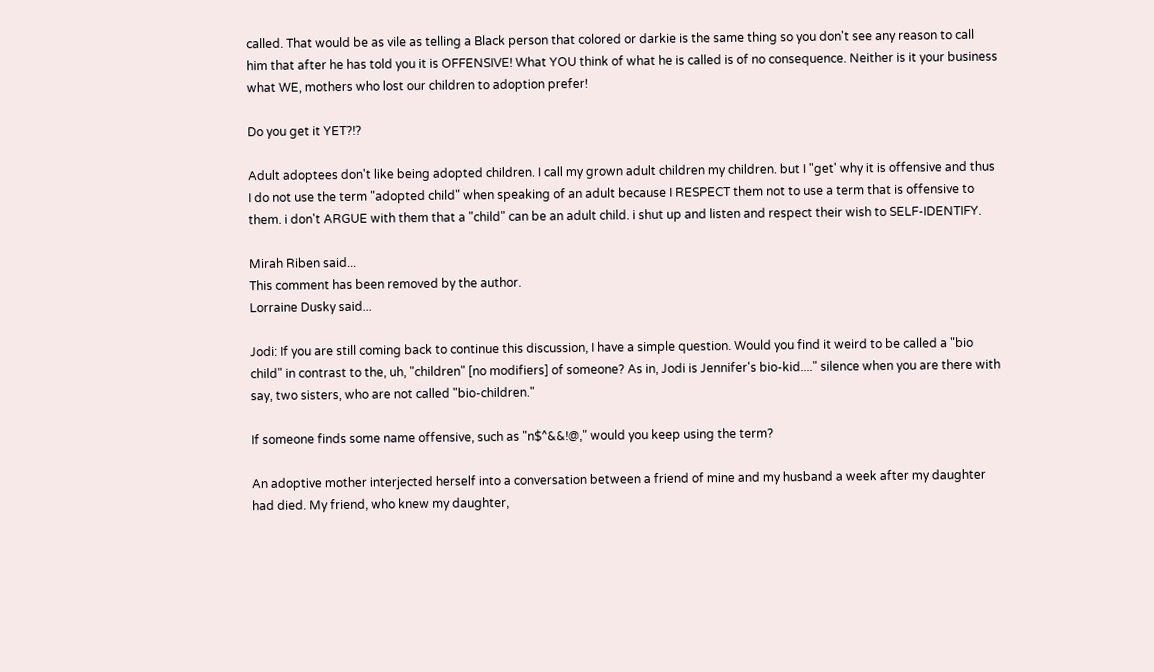called. That would be as vile as telling a Black person that colored or darkie is the same thing so you don't see any reason to call him that after he has told you it is OFFENSIVE! What YOU think of what he is called is of no consequence. Neither is it your business what WE, mothers who lost our children to adoption prefer!

Do you get it YET?!?

Adult adoptees don't like being adopted children. I call my grown adult children my children. but I "get' why it is offensive and thus I do not use the term "adopted child" when speaking of an adult because I RESPECT them not to use a term that is offensive to them. i don't ARGUE with them that a "child" can be an adult child. i shut up and listen and respect their wish to SELF-IDENTIFY.

Mirah Riben said...
This comment has been removed by the author.
Lorraine Dusky said...

Jodi: If you are still coming back to continue this discussion, I have a simple question. Would you find it weird to be called a "bio child" in contrast to the, uh, "children" [no modifiers] of someone? As in, Jodi is Jennifer's bio-kid...." silence when you are there with say, two sisters, who are not called "bio-children."

If someone finds some name offensive, such as "n$^&&!@," would you keep using the term?

An adoptive mother interjected herself into a conversation between a friend of mine and my husband a week after my daughter had died. My friend, who knew my daughter,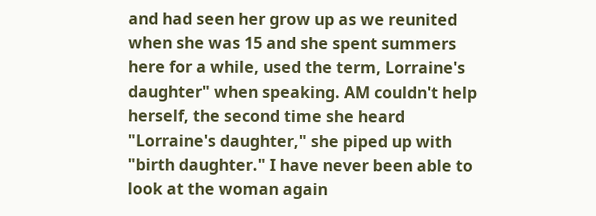and had seen her grow up as we reunited when she was 15 and she spent summers here for a while, used the term, Lorraine's daughter" when speaking. AM couldn't help herself, the second time she heard "Lorraine's daughter," she piped up with "birth daughter." I have never been able to look at the woman again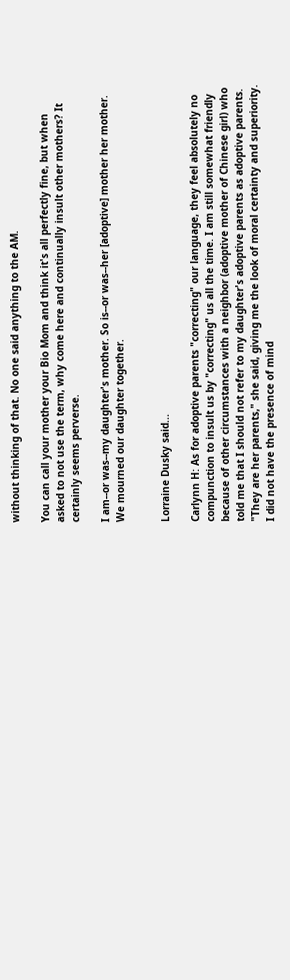without thinking of that. No one said anything to the AM.

You can call your mother your Bio Mom and think it's all perfectly fine, but when asked to not use the term, why come here and continually insult other mothers? It certainly seems perverse.

I am--or was--my daughter's mother. So is--or was--her [adoptive] mother her mother. We mourned our daughter together.


Lorraine Dusky said...

Carlynn H: As for adoptive parents "correcting" our language, they feel absolutely no compunction to insult us by "correcting" us all the time. I am still somewhat friendly because of other circumstances with a neighbor (adoptive mother of Chinese girl) who told me that I should not refer to my daughter's adoptive parents as adoptive parents. "They are her parents," she said, giving me the look of moral certainty and superiority. I did not have the presence of mind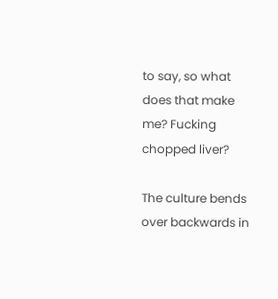to say, so what does that make me? Fucking chopped liver?

The culture bends over backwards in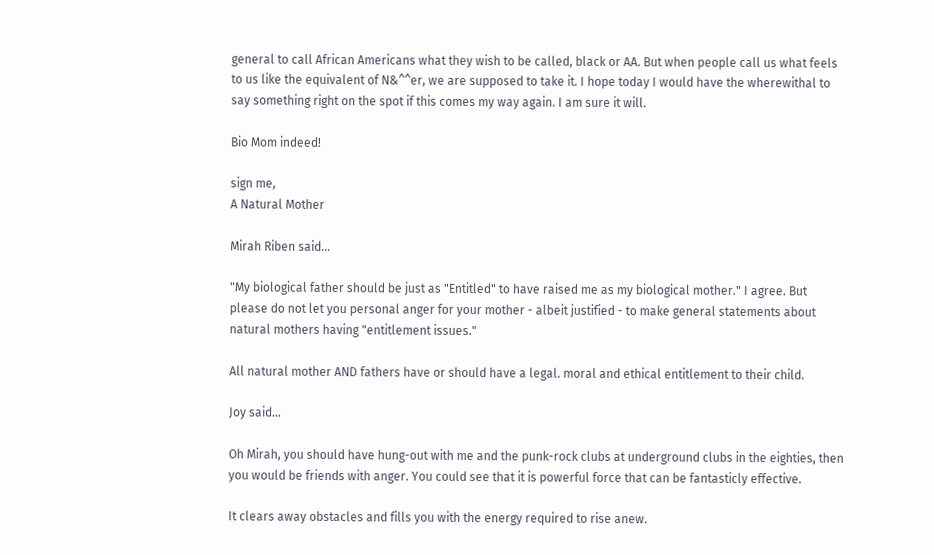general to call African Americans what they wish to be called, black or AA. But when people call us what feels to us like the equivalent of N&^^er, we are supposed to take it. I hope today I would have the wherewithal to say something right on the spot if this comes my way again. I am sure it will.

Bio Mom indeed!

sign me,
A Natural Mother

Mirah Riben said...

"My biological father should be just as "Entitled" to have raised me as my biological mother." I agree. But please do not let you personal anger for your mother - albeit justified - to make general statements about natural mothers having "entitlement issues."

All natural mother AND fathers have or should have a legal. moral and ethical entitlement to their child.

Joy said...

Oh Mirah, you should have hung-out with me and the punk-rock clubs at underground clubs in the eighties, then you would be friends with anger. You could see that it is powerful force that can be fantasticly effective.

It clears away obstacles and fills you with the energy required to rise anew.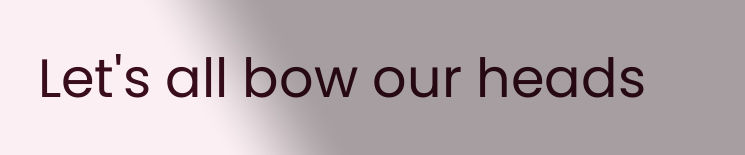Let's all bow our heads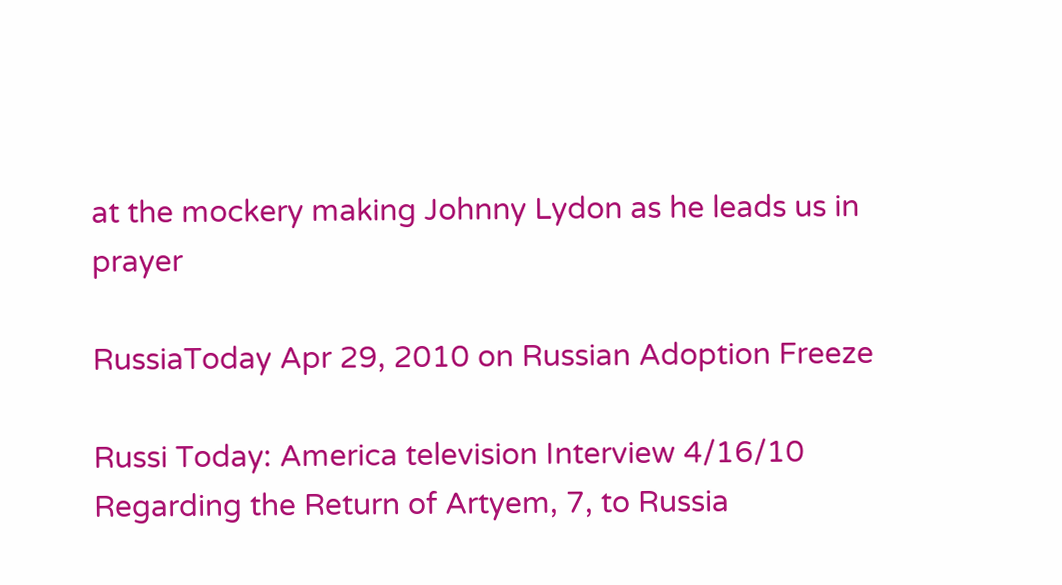at the mockery making Johnny Lydon as he leads us in prayer

RussiaToday Apr 29, 2010 on Russian Adoption Freeze

Russi Today: America television Interview 4/16/10 Regarding the Return of Artyem, 7, to Russia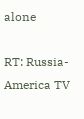alone

RT: Russia-America TV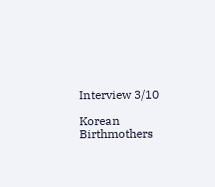Interview 3/10

Korean Birthmothers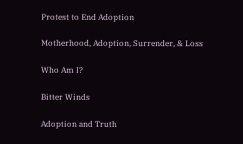Protest to End Adoption

Motherhood, Adoption, Surrender, & Loss

Who Am I?

Bitter Winds

Adoption and Truth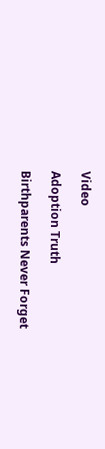Video

Adoption Truth

Birthparents Never Forget